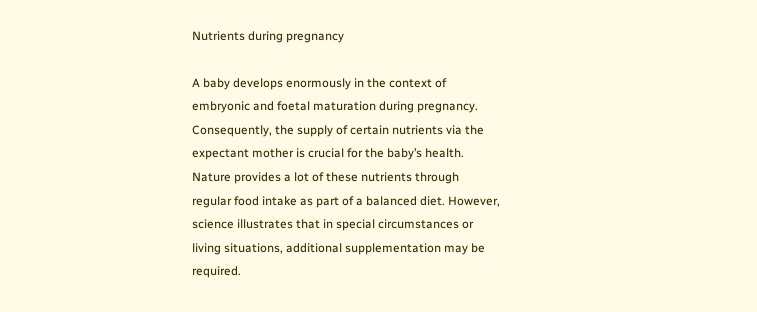Nutrients during pregnancy

A baby develops enormously in the context of embryonic and foetal maturation during pregnancy. Consequently, the supply of certain nutrients via the expectant mother is crucial for the baby’s health. Nature provides a lot of these nutrients through regular food intake as part of a balanced diet. However, science illustrates that in special circumstances or living situations, additional supplementation may be required.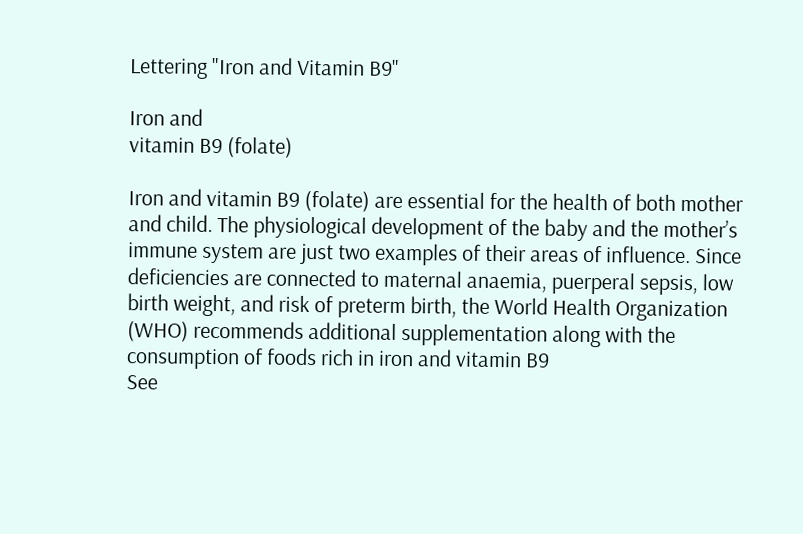Lettering "Iron and Vitamin B9"

Iron and
vitamin B9 (folate)

Iron and vitamin B9 (folate) are essential for the health of both mother and child. The physiological development of the baby and the mother’s immune system are just two examples of their areas of influence. Since deficiencies are connected to maternal anaemia, puerperal sepsis, low birth weight, and risk of preterm birth, the World Health Organization (WHO) recommends additional supplementation along with the consumption of foods rich in iron and vitamin B9
See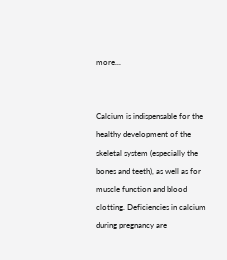more...


Calcium is indispensable for the healthy development of the skeletal system (especially the bones and teeth), as well as for muscle function and blood clotting. Deficiencies in calcium during pregnancy are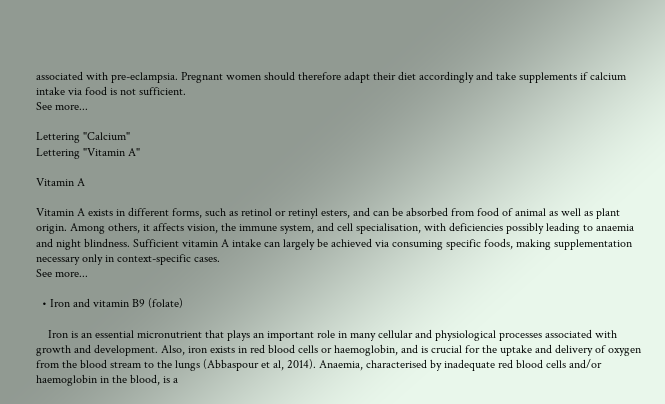associated with pre-eclampsia. Pregnant women should therefore adapt their diet accordingly and take supplements if calcium intake via food is not sufficient.
See more...

Lettering "Calcium"
Lettering "Vitamin A"

Vitamin A

Vitamin A exists in different forms, such as retinol or retinyl esters, and can be absorbed from food of animal as well as plant origin. Among others, it affects vision, the immune system, and cell specialisation, with deficiencies possibly leading to anaemia and night blindness. Sufficient vitamin A intake can largely be achieved via consuming specific foods, making supplementation necessary only in context-specific cases.
See more...

  • Iron and vitamin B9 (folate)

    Iron is an essential micronutrient that plays an important role in many cellular and physiological processes associated with growth and development. Also, iron exists in red blood cells or haemoglobin, and is crucial for the uptake and delivery of oxygen from the blood stream to the lungs (Abbaspour et al, 2014). Anaemia, characterised by inadequate red blood cells and/or haemoglobin in the blood, is a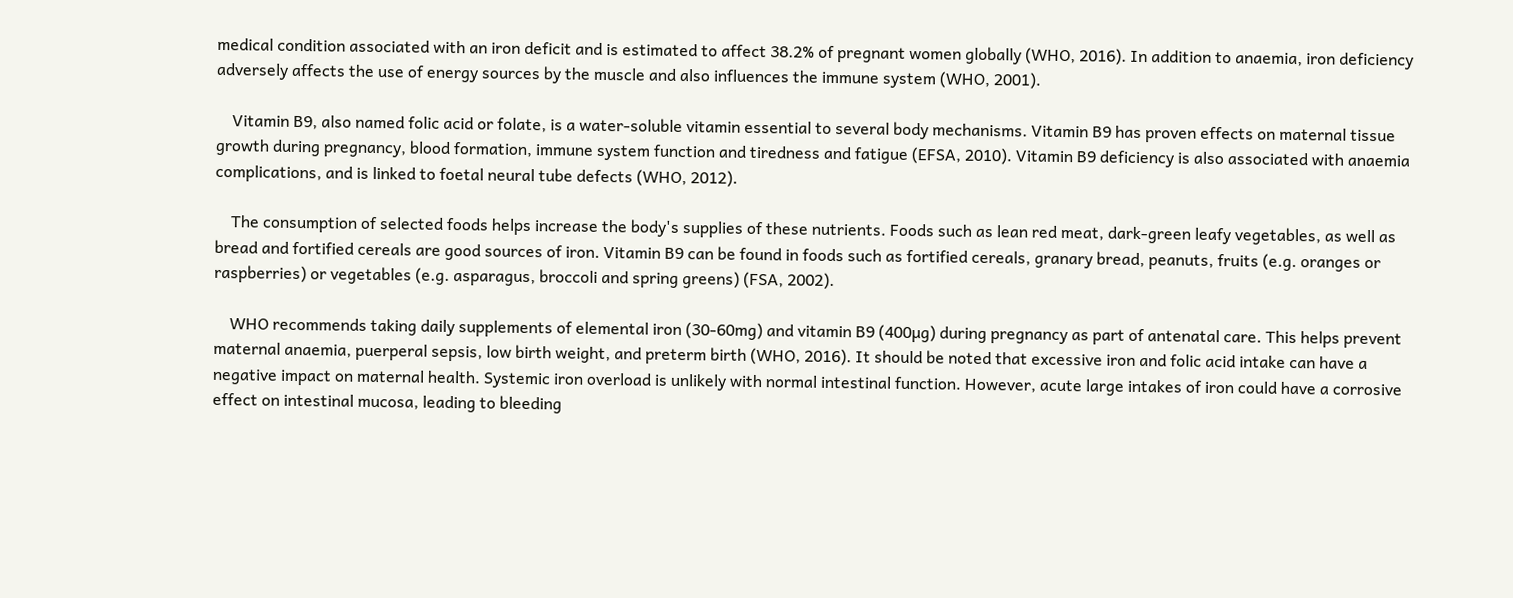medical condition associated with an iron deficit and is estimated to affect 38.2% of pregnant women globally (WHO, 2016). In addition to anaemia, iron deficiency adversely affects the use of energy sources by the muscle and also influences the immune system (WHO, 2001).

    Vitamin B9, also named folic acid or folate, is a water-soluble vitamin essential to several body mechanisms. Vitamin B9 has proven effects on maternal tissue growth during pregnancy, blood formation, immune system function and tiredness and fatigue (EFSA, 2010). Vitamin B9 deficiency is also associated with anaemia complications, and is linked to foetal neural tube defects (WHO, 2012).

    The consumption of selected foods helps increase the body's supplies of these nutrients. Foods such as lean red meat, dark-green leafy vegetables, as well as bread and fortified cereals are good sources of iron. Vitamin B9 can be found in foods such as fortified cereals, granary bread, peanuts, fruits (e.g. oranges or raspberries) or vegetables (e.g. asparagus, broccoli and spring greens) (FSA, 2002).

    WHO recommends taking daily supplements of elemental iron (30-60mg) and vitamin B9 (400µg) during pregnancy as part of antenatal care. This helps prevent maternal anaemia, puerperal sepsis, low birth weight, and preterm birth (WHO, 2016). It should be noted that excessive iron and folic acid intake can have a negative impact on maternal health. Systemic iron overload is unlikely with normal intestinal function. However, acute large intakes of iron could have a corrosive effect on intestinal mucosa, leading to bleeding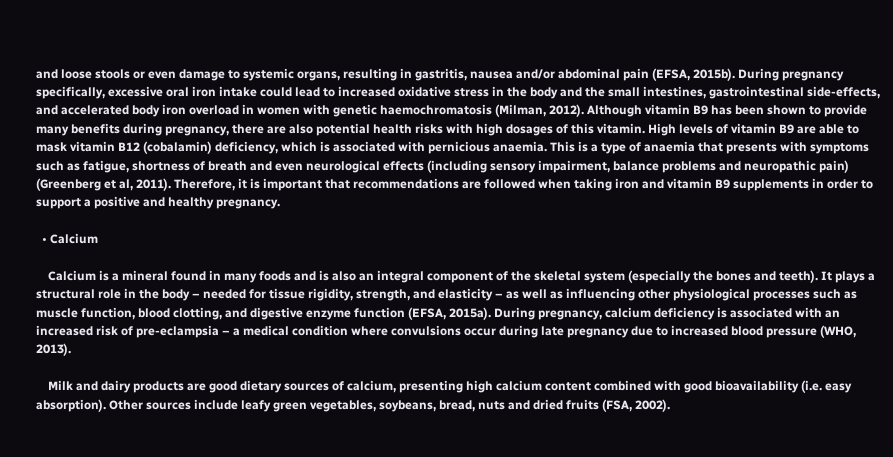and loose stools or even damage to systemic organs, resulting in gastritis, nausea and/or abdominal pain (EFSA, 2015b). During pregnancy specifically, excessive oral iron intake could lead to increased oxidative stress in the body and the small intestines, gastrointestinal side-effects, and accelerated body iron overload in women with genetic haemochromatosis (Milman, 2012). Although vitamin B9 has been shown to provide many benefits during pregnancy, there are also potential health risks with high dosages of this vitamin. High levels of vitamin B9 are able to mask vitamin B12 (cobalamin) deficiency, which is associated with pernicious anaemia. This is a type of anaemia that presents with symptoms such as fatigue, shortness of breath and even neurological effects (including sensory impairment, balance problems and neuropathic pain) (Greenberg et al, 2011). Therefore, it is important that recommendations are followed when taking iron and vitamin B9 supplements in order to support a positive and healthy pregnancy.

  • Calcium

    Calcium is a mineral found in many foods and is also an integral component of the skeletal system (especially the bones and teeth). It plays a structural role in the body – needed for tissue rigidity, strength, and elasticity – as well as influencing other physiological processes such as muscle function, blood clotting, and digestive enzyme function (EFSA, 2015a). During pregnancy, calcium deficiency is associated with an increased risk of pre-eclampsia – a medical condition where convulsions occur during late pregnancy due to increased blood pressure (WHO, 2013).

    Milk and dairy products are good dietary sources of calcium, presenting high calcium content combined with good bioavailability (i.e. easy absorption). Other sources include leafy green vegetables, soybeans, bread, nuts and dried fruits (FSA, 2002).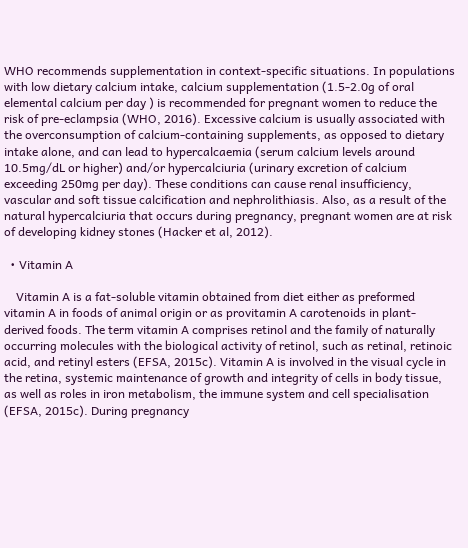WHO recommends supplementation in context-specific situations. In populations with low dietary calcium intake, calcium supplementation (1.5-2.0g of oral elemental calcium per day ) is recommended for pregnant women to reduce the risk of pre-eclampsia (WHO, 2016). Excessive calcium is usually associated with the overconsumption of calcium-containing supplements, as opposed to dietary intake alone, and can lead to hypercalcaemia (serum calcium levels around 10.5mg/dL or higher) and/or hypercalciuria (urinary excretion of calcium exceeding 250mg per day). These conditions can cause renal insufficiency, vascular and soft tissue calcification and nephrolithiasis. Also, as a result of the natural hypercalciuria that occurs during pregnancy, pregnant women are at risk of developing kidney stones (Hacker et al, 2012).

  • Vitamin A

    Vitamin A is a fat-soluble vitamin obtained from diet either as preformed vitamin A in foods of animal origin or as provitamin A carotenoids in plant-derived foods. The term vitamin A comprises retinol and the family of naturally occurring molecules with the biological activity of retinol, such as retinal, retinoic acid, and retinyl esters (EFSA, 2015c). Vitamin A is involved in the visual cycle in the retina, systemic maintenance of growth and integrity of cells in body tissue, as well as roles in iron metabolism, the immune system and cell specialisation (EFSA, 2015c). During pregnancy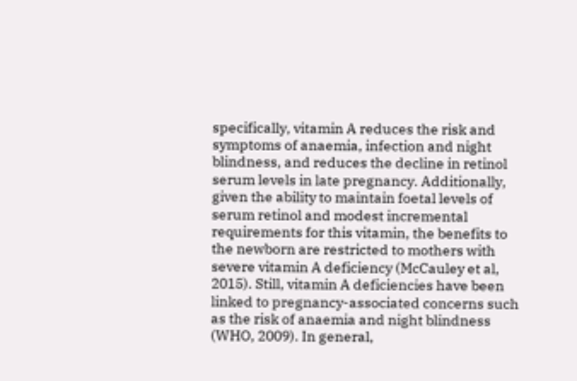specifically, vitamin A reduces the risk and symptoms of anaemia, infection and night blindness, and reduces the decline in retinol serum levels in late pregnancy. Additionally, given the ability to maintain foetal levels of serum retinol and modest incremental requirements for this vitamin, the benefits to the newborn are restricted to mothers with severe vitamin A deficiency (McCauley et al, 2015). Still, vitamin A deficiencies have been linked to pregnancy-associated concerns such as the risk of anaemia and night blindness (WHO, 2009). In general,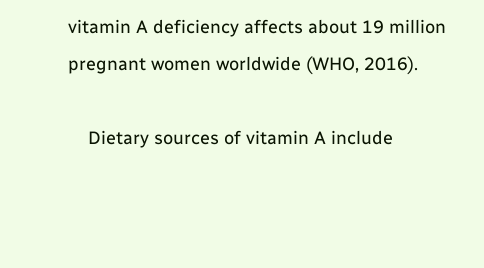vitamin A deficiency affects about 19 million pregnant women worldwide (WHO, 2016).

    Dietary sources of vitamin A include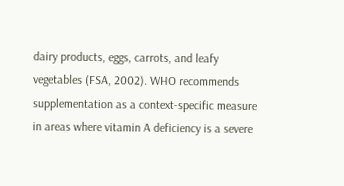dairy products, eggs, carrots, and leafy vegetables (FSA, 2002). WHO recommends supplementation as a context-specific measure in areas where vitamin A deficiency is a severe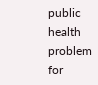public health problem for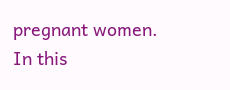pregnant women. In this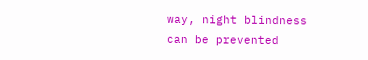way, night blindness can be prevented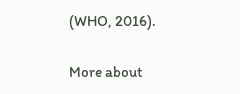(WHO, 2016).


More about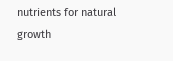nutrients for natural growth